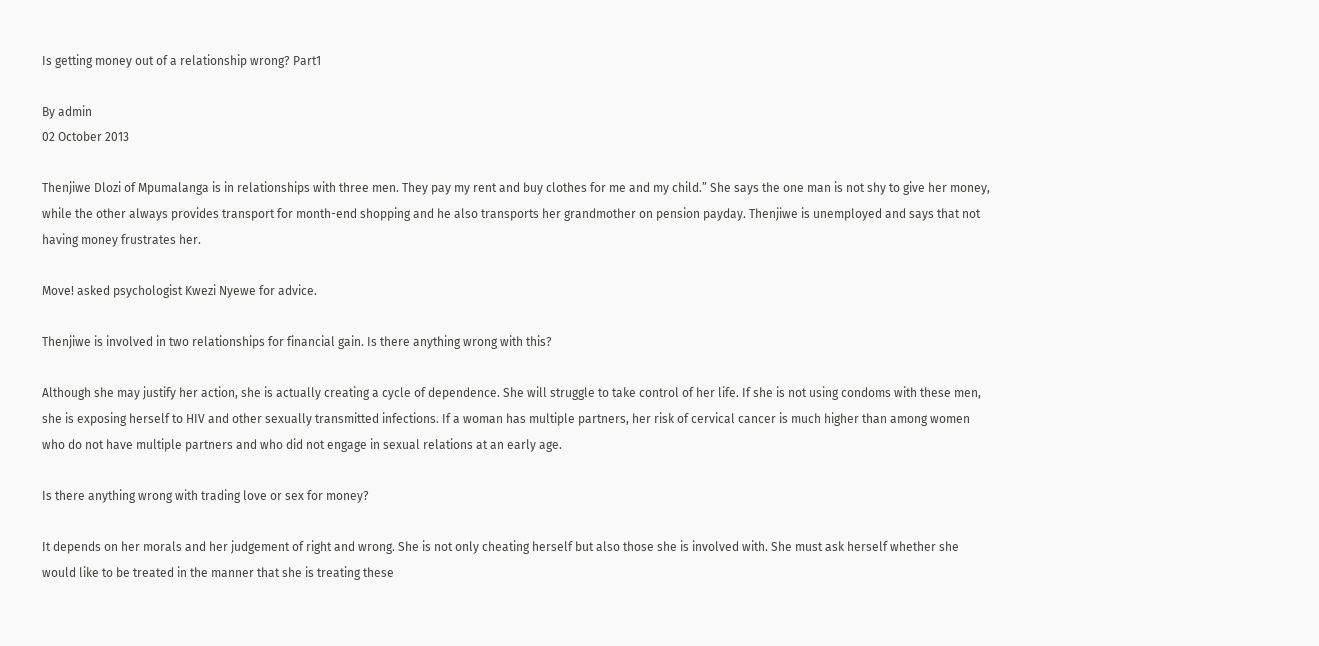Is getting money out of a relationship wrong? Part1

By admin
02 October 2013

Thenjiwe Dlozi of Mpumalanga is in relationships with three men. They pay my rent and buy clothes for me and my child.” She says the one man is not shy to give her money, while the other always provides transport for month-end shopping and he also transports her grandmother on pension payday. Thenjiwe is unemployed and says that not having money frustrates her.

Move! asked psychologist Kwezi Nyewe for advice.

Thenjiwe is involved in two relationships for financial gain. Is there anything wrong with this?

Although she may justify her action, she is actually creating a cycle of dependence. She will struggle to take control of her life. If she is not using condoms with these men, she is exposing herself to HIV and other sexually transmitted infections. If a woman has multiple partners, her risk of cervical cancer is much higher than among women who do not have multiple partners and who did not engage in sexual relations at an early age.

Is there anything wrong with trading love or sex for money?

It depends on her morals and her judgement of right and wrong. She is not only cheating herself but also those she is involved with. She must ask herself whether she would like to be treated in the manner that she is treating these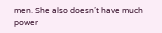men. She also doesn’t have much power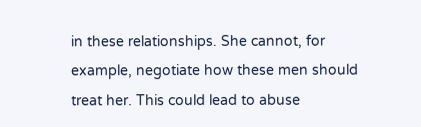in these relationships. She cannot, for example, negotiate how these men should treat her. This could lead to abuse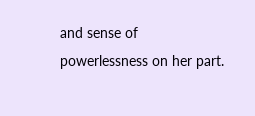and sense of powerlessness on her part.